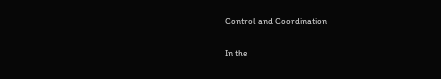Control and Coordination

In the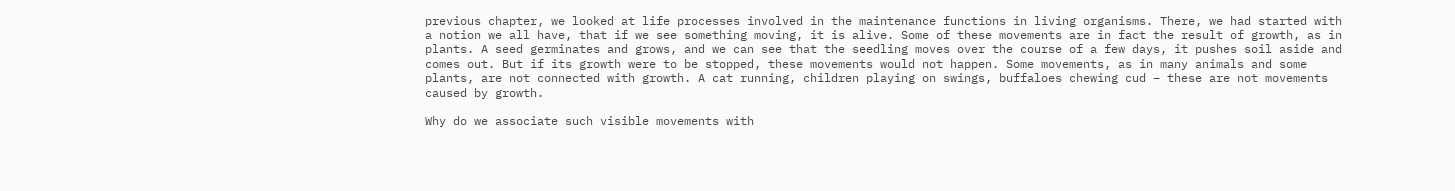previous chapter, we looked at life processes involved in the maintenance functions in living organisms. There, we had started with a notion we all have, that if we see something moving, it is alive. Some of these movements are in fact the result of growth, as in plants. A seed germinates and grows, and we can see that the seedling moves over the course of a few days, it pushes soil aside and comes out. But if its growth were to be stopped, these movements would not happen. Some movements, as in many animals and some plants, are not connected with growth. A cat running, children playing on swings, buffaloes chewing cud – these are not movements caused by growth.

Why do we associate such visible movements with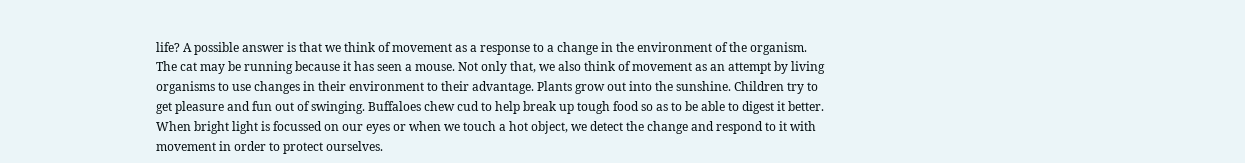life? A possible answer is that we think of movement as a response to a change in the environment of the organism. The cat may be running because it has seen a mouse. Not only that, we also think of movement as an attempt by living organisms to use changes in their environment to their advantage. Plants grow out into the sunshine. Children try to get pleasure and fun out of swinging. Buffaloes chew cud to help break up tough food so as to be able to digest it better. When bright light is focussed on our eyes or when we touch a hot object, we detect the change and respond to it with movement in order to protect ourselves.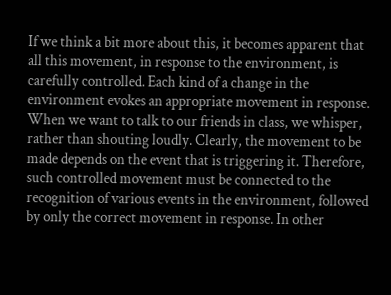If we think a bit more about this, it becomes apparent that all this movement, in response to the environment, is carefully controlled. Each kind of a change in the environment evokes an appropriate movement in response. When we want to talk to our friends in class, we whisper, rather than shouting loudly. Clearly, the movement to be made depends on the event that is triggering it. Therefore, such controlled movement must be connected to the recognition of various events in the environment, followed by only the correct movement in response. In other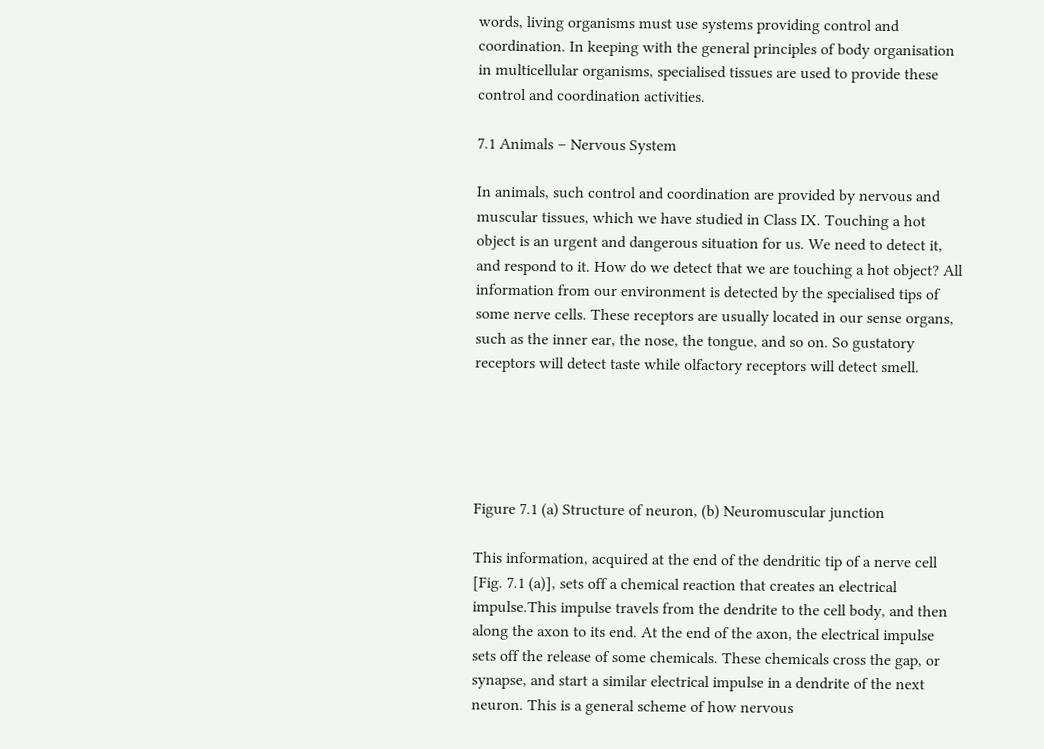words, living organisms must use systems providing control and coordination. In keeping with the general principles of body organisation in multicellular organisms, specialised tissues are used to provide these control and coordination activities.

7.1 Animals – Nervous System

In animals, such control and coordination are provided by nervous and muscular tissues, which we have studied in Class IX. Touching a hot object is an urgent and dangerous situation for us. We need to detect it, and respond to it. How do we detect that we are touching a hot object? All information from our environment is detected by the specialised tips of some nerve cells. These receptors are usually located in our sense organs, such as the inner ear, the nose, the tongue, and so on. So gustatory receptors will detect taste while olfactory receptors will detect smell.





Figure 7.1 (a) Structure of neuron, (b) Neuromuscular junction

This information, acquired at the end of the dendritic tip of a nerve cell [Fig. 7.1 (a)], sets off a chemical reaction that creates an electrical impulse.This impulse travels from the dendrite to the cell body, and then along the axon to its end. At the end of the axon, the electrical impulse sets off the release of some chemicals. These chemicals cross the gap, or synapse, and start a similar electrical impulse in a dendrite of the next neuron. This is a general scheme of how nervous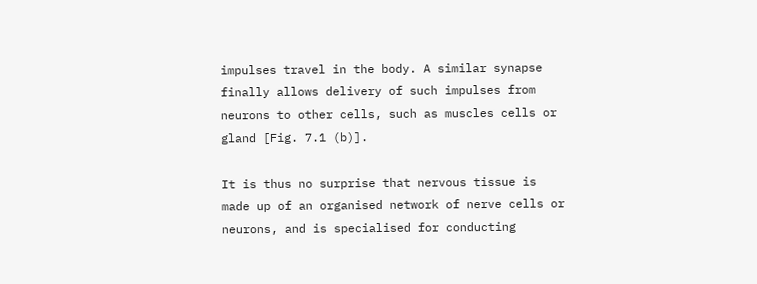impulses travel in the body. A similar synapse finally allows delivery of such impulses from neurons to other cells, such as muscles cells or gland [Fig. 7.1 (b)].

It is thus no surprise that nervous tissue is made up of an organised network of nerve cells or neurons, and is specialised for conducting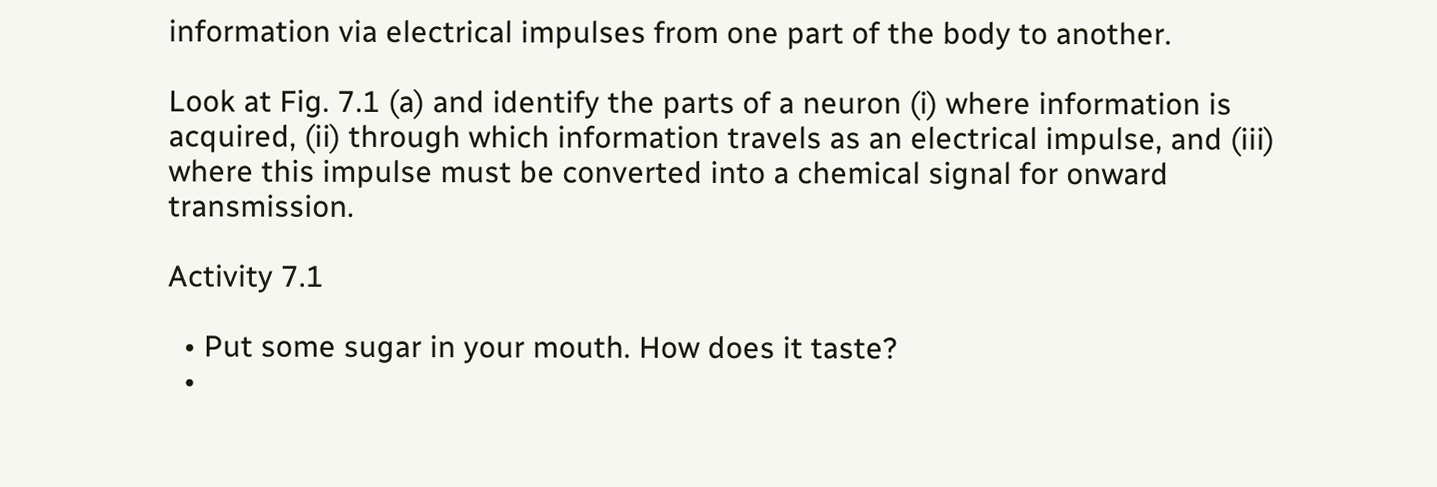information via electrical impulses from one part of the body to another.

Look at Fig. 7.1 (a) and identify the parts of a neuron (i) where information is acquired, (ii) through which information travels as an electrical impulse, and (iii) where this impulse must be converted into a chemical signal for onward transmission.

Activity 7.1

  • Put some sugar in your mouth. How does it taste?
  •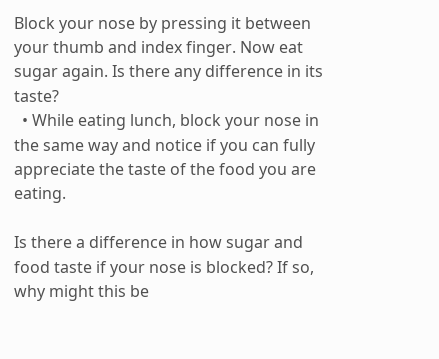Block your nose by pressing it between your thumb and index finger. Now eat sugar again. Is there any difference in its taste?
  • While eating lunch, block your nose in the same way and notice if you can fully appreciate the taste of the food you are eating.

Is there a difference in how sugar and food taste if your nose is blocked? If so, why might this be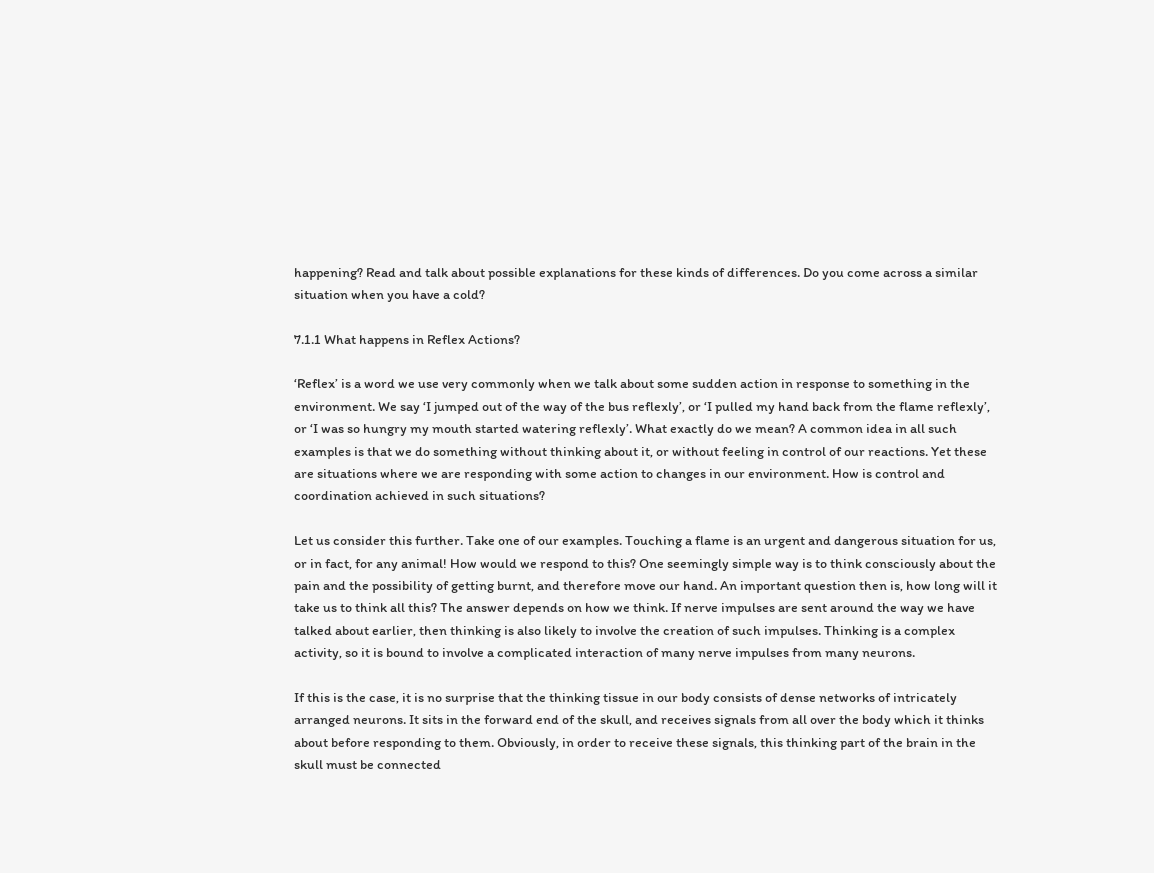happening? Read and talk about possible explanations for these kinds of differences. Do you come across a similar situation when you have a cold?

7.1.1 What happens in Reflex Actions?

‘Reflex’ is a word we use very commonly when we talk about some sudden action in response to something in the environment. We say ‘I jumped out of the way of the bus reflexly’, or ‘I pulled my hand back from the flame reflexly’, or ‘I was so hungry my mouth started watering reflexly’. What exactly do we mean? A common idea in all such examples is that we do something without thinking about it, or without feeling in control of our reactions. Yet these are situations where we are responding with some action to changes in our environment. How is control and coordination achieved in such situations?

Let us consider this further. Take one of our examples. Touching a flame is an urgent and dangerous situation for us, or in fact, for any animal! How would we respond to this? One seemingly simple way is to think consciously about the pain and the possibility of getting burnt, and therefore move our hand. An important question then is, how long will it take us to think all this? The answer depends on how we think. If nerve impulses are sent around the way we have talked about earlier, then thinking is also likely to involve the creation of such impulses. Thinking is a complex activity, so it is bound to involve a complicated interaction of many nerve impulses from many neurons.

If this is the case, it is no surprise that the thinking tissue in our body consists of dense networks of intricately arranged neurons. It sits in the forward end of the skull, and receives signals from all over the body which it thinks about before responding to them. Obviously, in order to receive these signals, this thinking part of the brain in the skull must be connected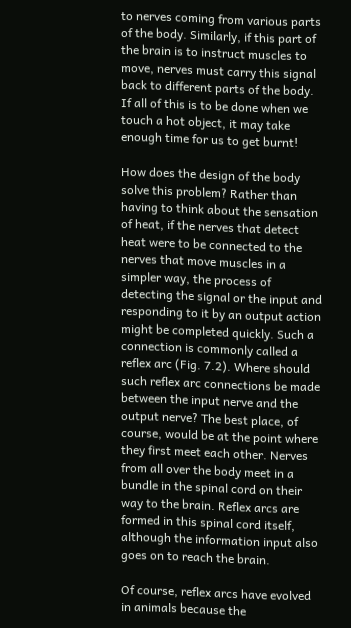to nerves coming from various parts of the body. Similarly, if this part of the brain is to instruct muscles to move, nerves must carry this signal back to different parts of the body. If all of this is to be done when we touch a hot object, it may take enough time for us to get burnt!

How does the design of the body solve this problem? Rather than having to think about the sensation of heat, if the nerves that detect heat were to be connected to the nerves that move muscles in a simpler way, the process of detecting the signal or the input and responding to it by an output action might be completed quickly. Such a connection is commonly called a reflex arc (Fig. 7.2). Where should such reflex arc connections be made between the input nerve and the output nerve? The best place, of course, would be at the point where they first meet each other. Nerves from all over the body meet in a bundle in the spinal cord on their way to the brain. Reflex arcs are formed in this spinal cord itself, although the information input also goes on to reach the brain.

Of course, reflex arcs have evolved in animals because the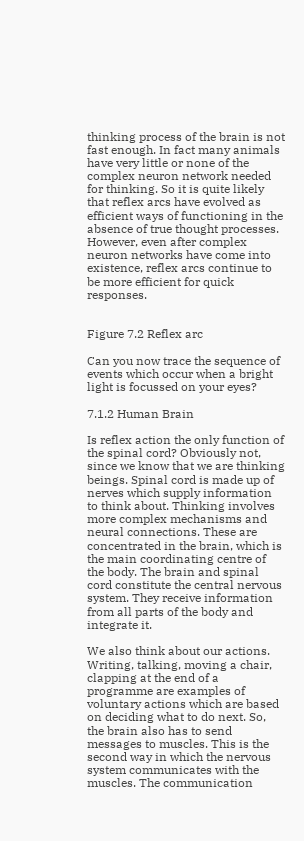thinking process of the brain is not fast enough. In fact many animals have very little or none of the complex neuron network needed for thinking. So it is quite likely that reflex arcs have evolved as efficient ways of functioning in the absence of true thought processes. However, even after complex neuron networks have come into existence, reflex arcs continue to be more efficient for quick responses.


Figure 7.2 Reflex arc

Can you now trace the sequence of events which occur when a bright light is focussed on your eyes?

7.1.2 Human Brain

Is reflex action the only function of the spinal cord? Obviously not, since we know that we are thinking beings. Spinal cord is made up of nerves which supply information to think about. Thinking involves more complex mechanisms and neural connections. These are concentrated in the brain, which is the main coordinating centre of the body. The brain and spinal cord constitute the central nervous system. They receive information from all parts of the body and integrate it.

We also think about our actions. Writing, talking, moving a chair, clapping at the end of a programme are examples of voluntary actions which are based on deciding what to do next. So, the brain also has to send messages to muscles. This is the second way in which the nervous system communicates with the muscles. The communication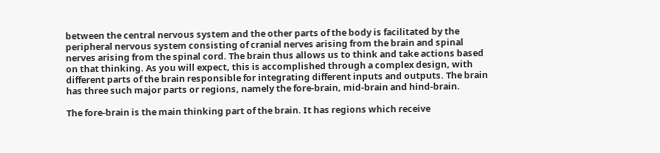between the central nervous system and the other parts of the body is facilitated by the peripheral nervous system consisting of cranial nerves arising from the brain and spinal nerves arising from the spinal cord. The brain thus allows us to think and take actions based on that thinking. As you will expect, this is accomplished through a complex design, with different parts of the brain responsible for integrating different inputs and outputs. The brain has three such major parts or regions, namely the fore-brain, mid-brain and hind-brain.

The fore-brain is the main thinking part of the brain. It has regions which receive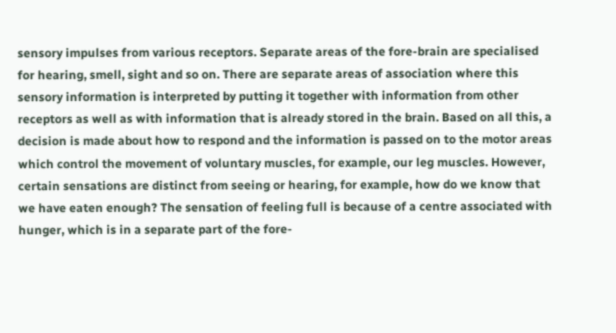sensory impulses from various receptors. Separate areas of the fore-brain are specialised for hearing, smell, sight and so on. There are separate areas of association where this sensory information is interpreted by putting it together with information from other receptors as well as with information that is already stored in the brain. Based on all this, a decision is made about how to respond and the information is passed on to the motor areas which control the movement of voluntary muscles, for example, our leg muscles. However, certain sensations are distinct from seeing or hearing, for example, how do we know that we have eaten enough? The sensation of feeling full is because of a centre associated with hunger, which is in a separate part of the fore-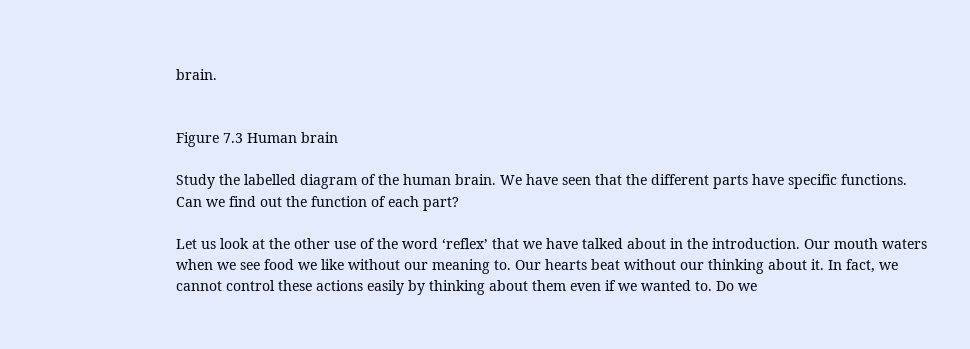brain.


Figure 7.3 Human brain

Study the labelled diagram of the human brain. We have seen that the different parts have specific functions. Can we find out the function of each part?

Let us look at the other use of the word ‘reflex’ that we have talked about in the introduction. Our mouth waters when we see food we like without our meaning to. Our hearts beat without our thinking about it. In fact, we cannot control these actions easily by thinking about them even if we wanted to. Do we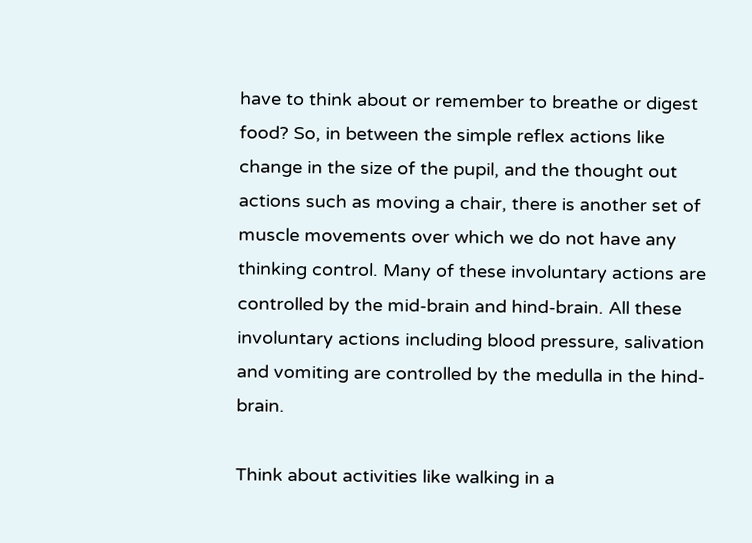have to think about or remember to breathe or digest food? So, in between the simple reflex actions like change in the size of the pupil, and the thought out actions such as moving a chair, there is another set of muscle movements over which we do not have any thinking control. Many of these involuntary actions are controlled by the mid-brain and hind-brain. All these involuntary actions including blood pressure, salivation and vomiting are controlled by the medulla in the hind-brain.

Think about activities like walking in a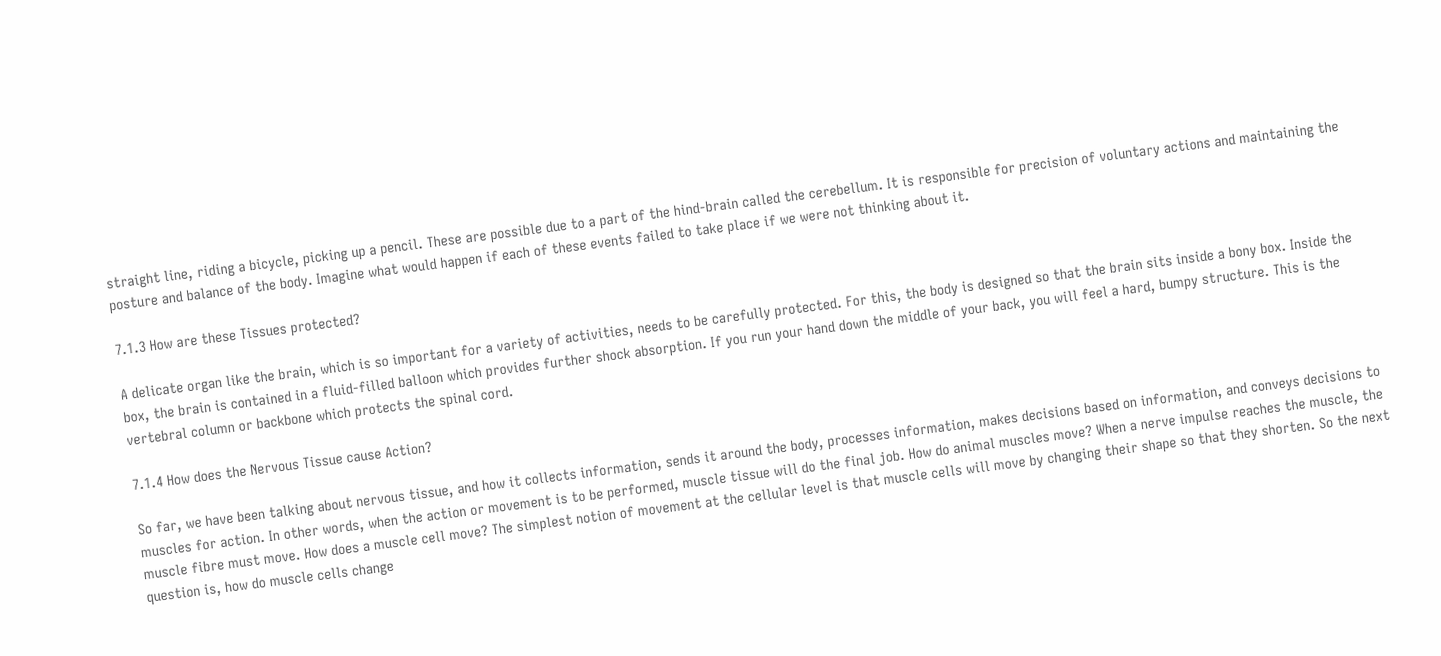straight line, riding a bicycle, picking up a pencil. These are possible due to a part of the hind-brain called the cerebellum. It is responsible for precision of voluntary actions and maintaining the posture and balance of the body. Imagine what would happen if each of these events failed to take place if we were not thinking about it.

7.1.3 How are these Tissues protected?

A delicate organ like the brain, which is so important for a variety of activities, needs to be carefully protected. For this, the body is designed so that the brain sits inside a bony box. Inside the box, the brain is contained in a fluid-filled balloon which provides further shock absorption. If you run your hand down the middle of your back, you will feel a hard, bumpy structure. This is the vertebral column or backbone which protects the spinal cord.

7.1.4 How does the Nervous Tissue cause Action?

So far, we have been talking about nervous tissue, and how it collects information, sends it around the body, processes information, makes decisions based on information, and conveys decisions to muscles for action. In other words, when the action or movement is to be performed, muscle tissue will do the final job. How do animal muscles move? When a nerve impulse reaches the muscle, the muscle fibre must move. How does a muscle cell move? The simplest notion of movement at the cellular level is that muscle cells will move by changing their shape so that they shorten. So the next question is, how do muscle cells change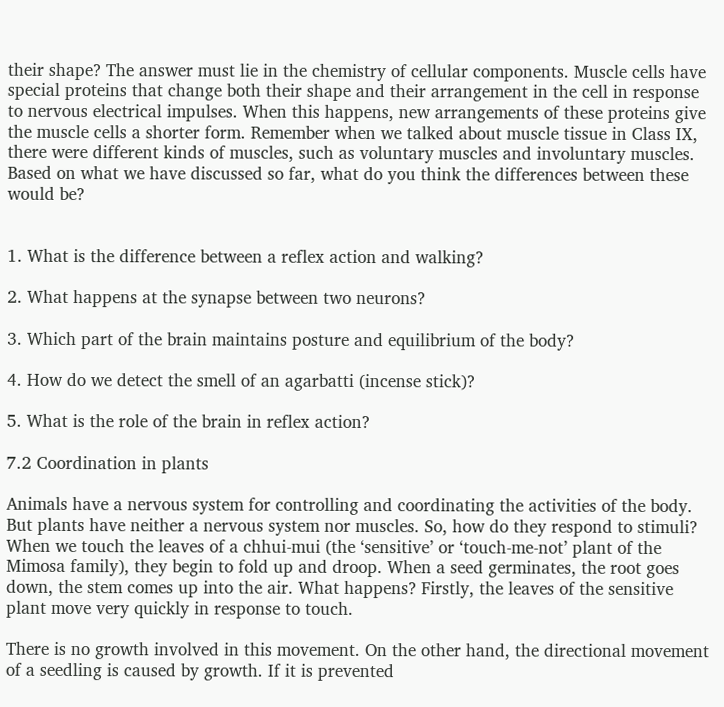their shape? The answer must lie in the chemistry of cellular components. Muscle cells have special proteins that change both their shape and their arrangement in the cell in response to nervous electrical impulses. When this happens, new arrangements of these proteins give the muscle cells a shorter form. Remember when we talked about muscle tissue in Class IX, there were different kinds of muscles, such as voluntary muscles and involuntary muscles. Based on what we have discussed so far, what do you think the differences between these would be?


1. What is the difference between a reflex action and walking?

2. What happens at the synapse between two neurons?

3. Which part of the brain maintains posture and equilibrium of the body?

4. How do we detect the smell of an agarbatti (incense stick)?

5. What is the role of the brain in reflex action?

7.2 Coordination in plants

Animals have a nervous system for controlling and coordinating the activities of the body. But plants have neither a nervous system nor muscles. So, how do they respond to stimuli? When we touch the leaves of a chhui-mui (the ‘sensitive’ or ‘touch-me-not’ plant of the Mimosa family), they begin to fold up and droop. When a seed germinates, the root goes down, the stem comes up into the air. What happens? Firstly, the leaves of the sensitive plant move very quickly in response to touch.

There is no growth involved in this movement. On the other hand, the directional movement of a seedling is caused by growth. If it is prevented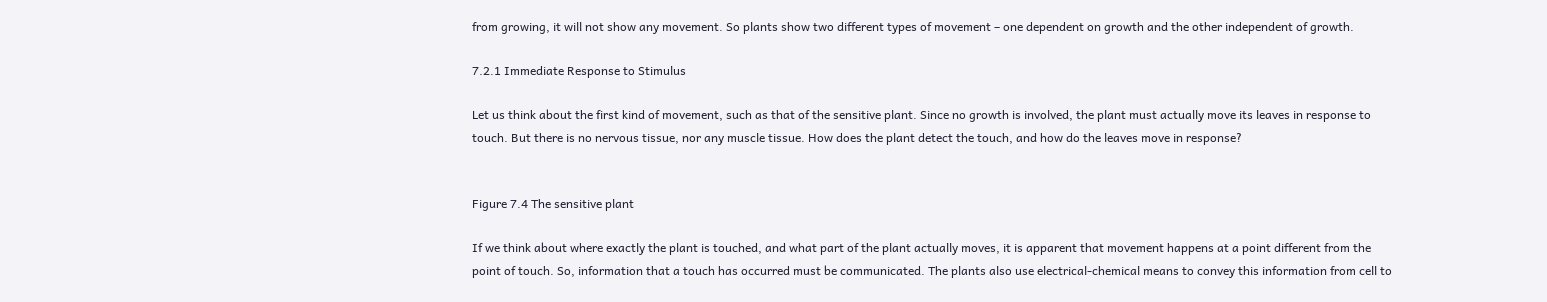from growing, it will not show any movement. So plants show two different types of movement – one dependent on growth and the other independent of growth.

7.2.1 Immediate Response to Stimulus

Let us think about the first kind of movement, such as that of the sensitive plant. Since no growth is involved, the plant must actually move its leaves in response to touch. But there is no nervous tissue, nor any muscle tissue. How does the plant detect the touch, and how do the leaves move in response?


Figure 7.4 The sensitive plant

If we think about where exactly the plant is touched, and what part of the plant actually moves, it is apparent that movement happens at a point different from the point of touch. So, information that a touch has occurred must be communicated. The plants also use electrical-chemical means to convey this information from cell to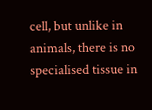cell, but unlike in animals, there is no specialised tissue in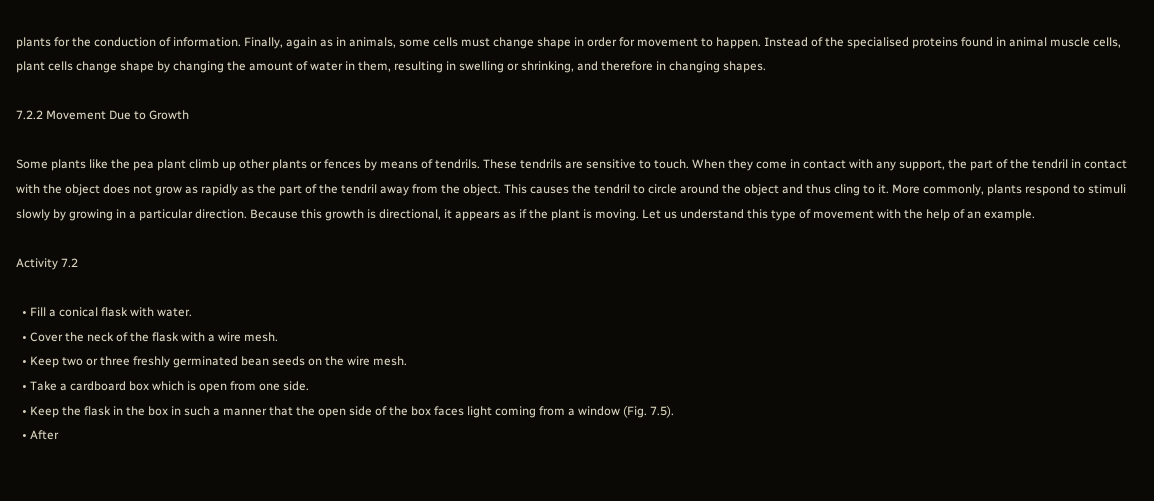plants for the conduction of information. Finally, again as in animals, some cells must change shape in order for movement to happen. Instead of the specialised proteins found in animal muscle cells, plant cells change shape by changing the amount of water in them, resulting in swelling or shrinking, and therefore in changing shapes.

7.2.2 Movement Due to Growth

Some plants like the pea plant climb up other plants or fences by means of tendrils. These tendrils are sensitive to touch. When they come in contact with any support, the part of the tendril in contact with the object does not grow as rapidly as the part of the tendril away from the object. This causes the tendril to circle around the object and thus cling to it. More commonly, plants respond to stimuli slowly by growing in a particular direction. Because this growth is directional, it appears as if the plant is moving. Let us understand this type of movement with the help of an example.

Activity 7.2

  • Fill a conical flask with water.
  • Cover the neck of the flask with a wire mesh.
  • Keep two or three freshly germinated bean seeds on the wire mesh.
  • Take a cardboard box which is open from one side.
  • Keep the flask in the box in such a manner that the open side of the box faces light coming from a window (Fig. 7.5).
  • After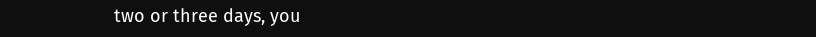two or three days, you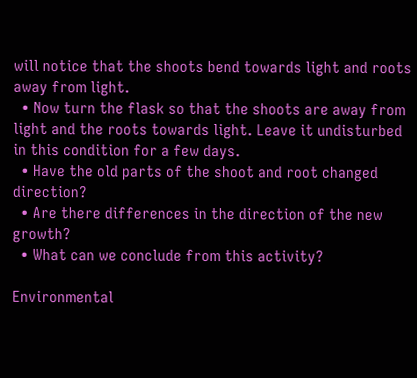will notice that the shoots bend towards light and roots away from light.
  • Now turn the flask so that the shoots are away from light and the roots towards light. Leave it undisturbed in this condition for a few days.
  • Have the old parts of the shoot and root changed direction?
  • Are there differences in the direction of the new growth?
  • What can we conclude from this activity?

Environmental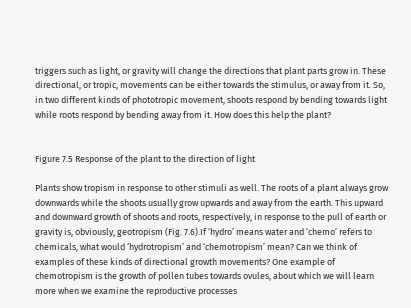triggers such as light, or gravity will change the directions that plant parts grow in. These directional, or tropic, movements can be either towards the stimulus, or away from it. So, in two different kinds of phototropic movement, shoots respond by bending towards light while roots respond by bending away from it. How does this help the plant?


Figure 7.5 Response of the plant to the direction of light

Plants show tropism in response to other stimuli as well. The roots of a plant always grow downwards while the shoots usually grow upwards and away from the earth. This upward and downward growth of shoots and roots, respectively, in response to the pull of earth or gravity is, obviously, geotropism (Fig. 7.6).If ‘hydro’ means water and ‘chemo’ refers to chemicals, what would ‘hydrotropism’ and ‘chemotropism’ mean? Can we think of examples of these kinds of directional growth movements? One example of chemotropism is the growth of pollen tubes towards ovules, about which we will learn more when we examine the reproductive processes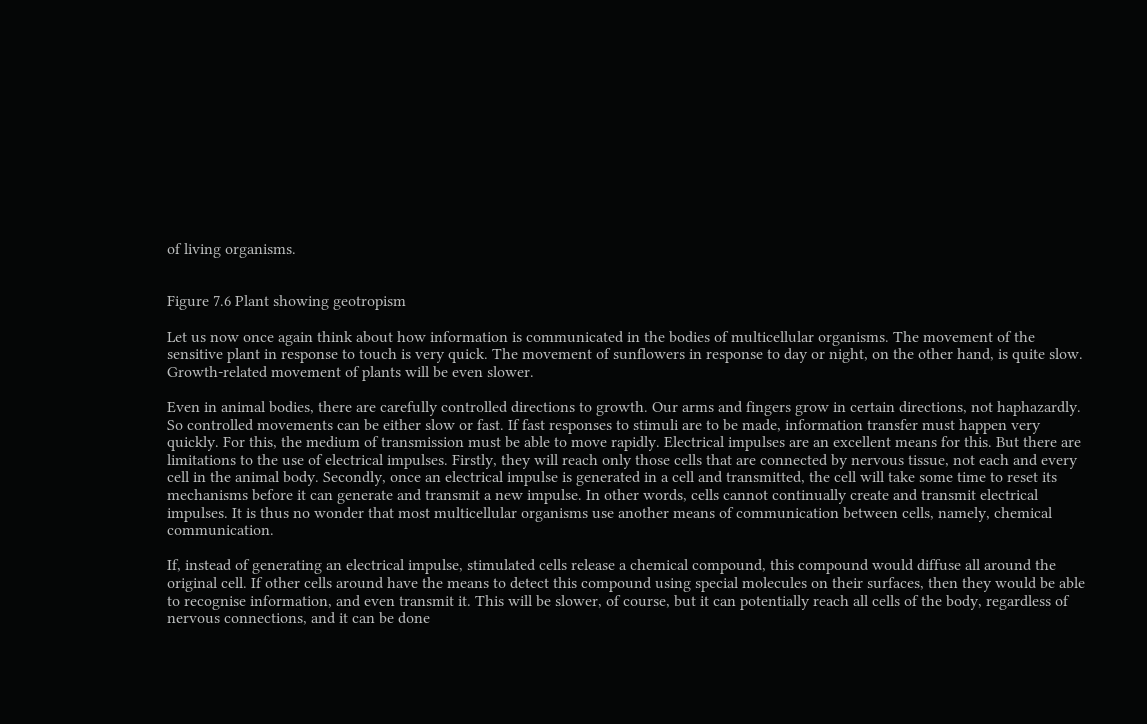of living organisms.


Figure 7.6 Plant showing geotropism

Let us now once again think about how information is communicated in the bodies of multicellular organisms. The movement of the sensitive plant in response to touch is very quick. The movement of sunflowers in response to day or night, on the other hand, is quite slow. Growth-related movement of plants will be even slower.

Even in animal bodies, there are carefully controlled directions to growth. Our arms and fingers grow in certain directions, not haphazardly. So controlled movements can be either slow or fast. If fast responses to stimuli are to be made, information transfer must happen very quickly. For this, the medium of transmission must be able to move rapidly. Electrical impulses are an excellent means for this. But there are limitations to the use of electrical impulses. Firstly, they will reach only those cells that are connected by nervous tissue, not each and every cell in the animal body. Secondly, once an electrical impulse is generated in a cell and transmitted, the cell will take some time to reset its mechanisms before it can generate and transmit a new impulse. In other words, cells cannot continually create and transmit electrical impulses. It is thus no wonder that most multicellular organisms use another means of communication between cells, namely, chemical communication.

If, instead of generating an electrical impulse, stimulated cells release a chemical compound, this compound would diffuse all around the original cell. If other cells around have the means to detect this compound using special molecules on their surfaces, then they would be able to recognise information, and even transmit it. This will be slower, of course, but it can potentially reach all cells of the body, regardless of nervous connections, and it can be done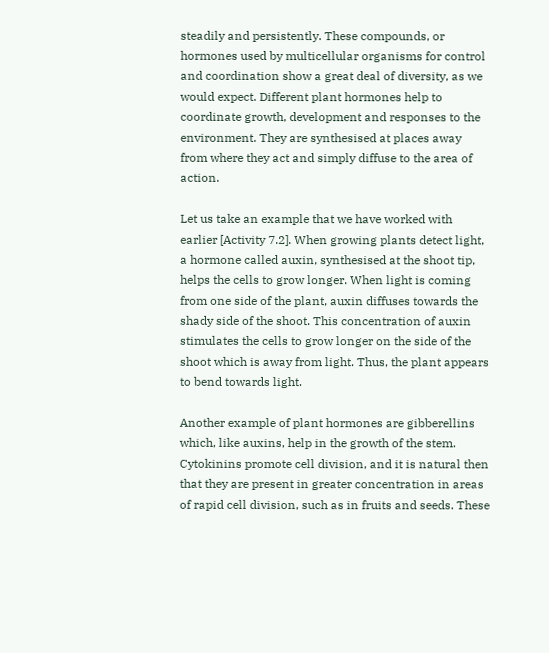steadily and persistently. These compounds, or hormones used by multicellular organisms for control and coordination show a great deal of diversity, as we would expect. Different plant hormones help to coordinate growth, development and responses to the environment. They are synthesised at places away from where they act and simply diffuse to the area of action.

Let us take an example that we have worked with earlier [Activity 7.2]. When growing plants detect light, a hormone called auxin, synthesised at the shoot tip, helps the cells to grow longer. When light is coming from one side of the plant, auxin diffuses towards the shady side of the shoot. This concentration of auxin stimulates the cells to grow longer on the side of the shoot which is away from light. Thus, the plant appears to bend towards light.

Another example of plant hormones are gibberellins which, like auxins, help in the growth of the stem. Cytokinins promote cell division, and it is natural then that they are present in greater concentration in areas of rapid cell division, such as in fruits and seeds. These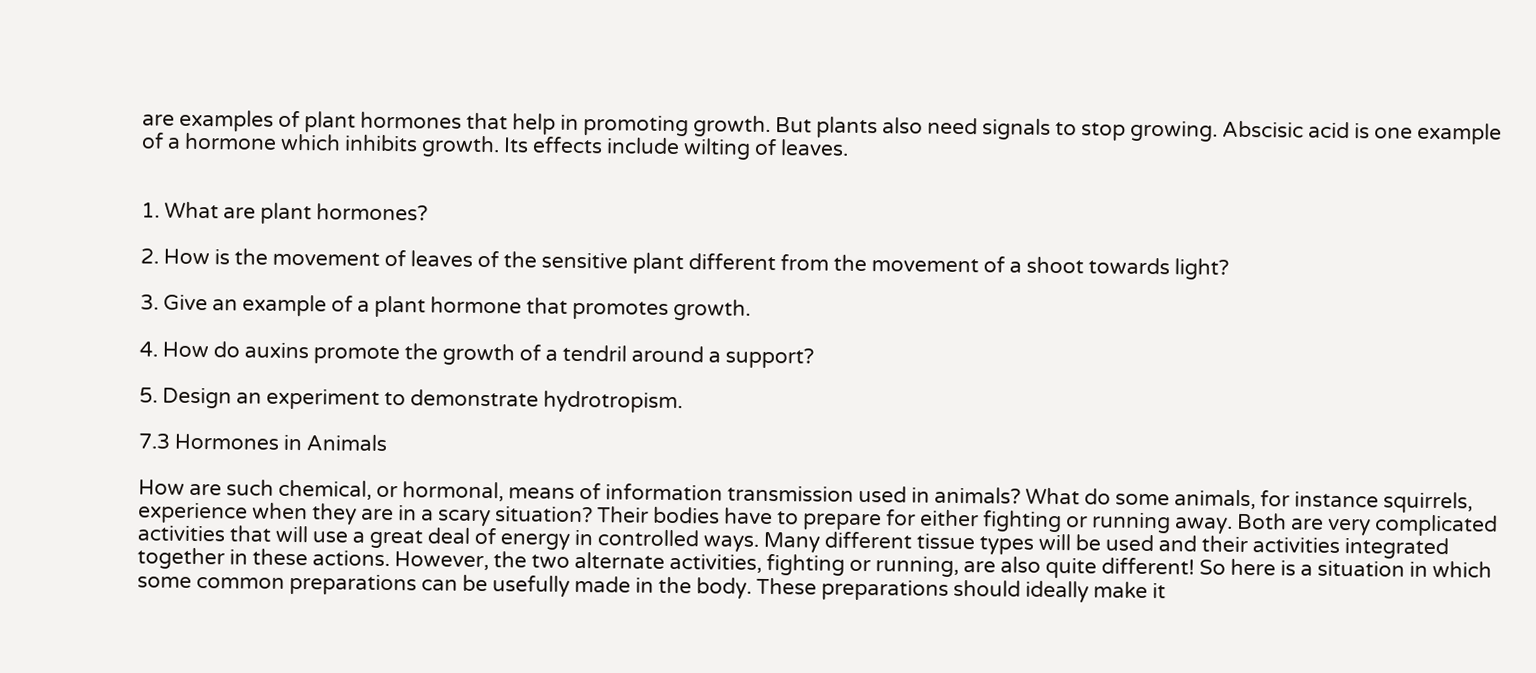are examples of plant hormones that help in promoting growth. But plants also need signals to stop growing. Abscisic acid is one example of a hormone which inhibits growth. Its effects include wilting of leaves.


1. What are plant hormones?

2. How is the movement of leaves of the sensitive plant different from the movement of a shoot towards light?

3. Give an example of a plant hormone that promotes growth.

4. How do auxins promote the growth of a tendril around a support?

5. Design an experiment to demonstrate hydrotropism.

7.3 Hormones in Animals

How are such chemical, or hormonal, means of information transmission used in animals? What do some animals, for instance squirrels, experience when they are in a scary situation? Their bodies have to prepare for either fighting or running away. Both are very complicated activities that will use a great deal of energy in controlled ways. Many different tissue types will be used and their activities integrated together in these actions. However, the two alternate activities, fighting or running, are also quite different! So here is a situation in which some common preparations can be usefully made in the body. These preparations should ideally make it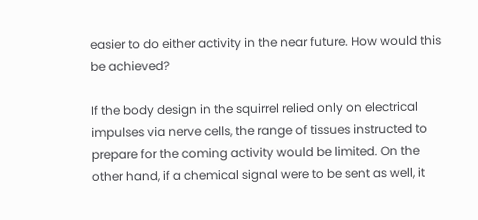easier to do either activity in the near future. How would this be achieved?

If the body design in the squirrel relied only on electrical impulses via nerve cells, the range of tissues instructed to prepare for the coming activity would be limited. On the other hand, if a chemical signal were to be sent as well, it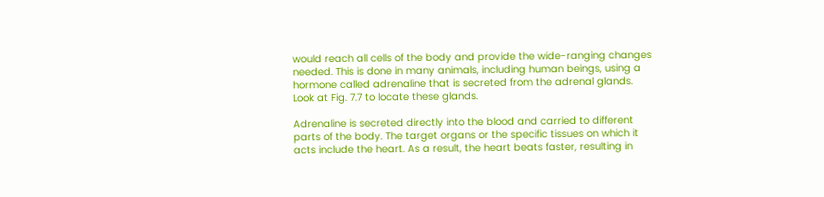would reach all cells of the body and provide the wide-ranging changes needed. This is done in many animals, including human beings, using a hormone called adrenaline that is secreted from the adrenal glands. Look at Fig. 7.7 to locate these glands.

Adrenaline is secreted directly into the blood and carried to different parts of the body. The target organs or the specific tissues on which it acts include the heart. As a result, the heart beats faster, resulting in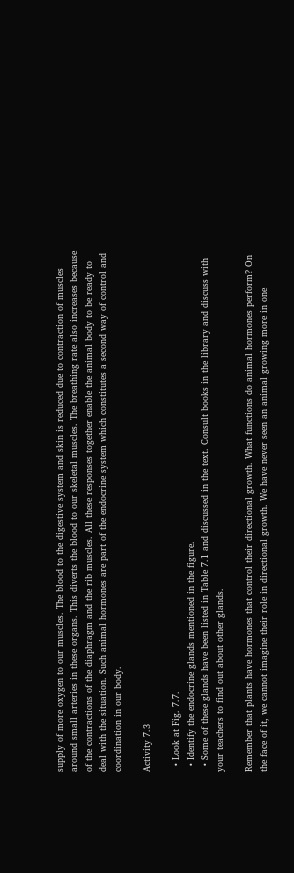supply of more oxygen to our muscles. The blood to the digestive system and skin is reduced due to contraction of muscles around small arteries in these organs. This diverts the blood to our skeletal muscles. The breathing rate also increases because of the contractions of the diaphragm and the rib muscles. All these responses together enable the animal body to be ready to deal with the situation. Such animal hormones are part of the endocrine system which constitutes a second way of control and coordination in our body.

Activity 7.3

  • Look at Fig. 7.7.
  • Identify the endocrine glands mentioned in the figure.
  • Some of these glands have been listed in Table 7.1 and discussed in the text. Consult books in the library and discuss with your teachers to find out about other glands.

Remember that plants have hormones that control their directional growth. What functions do animal hormones perform? On the face of it, we cannot imagine their role in directional growth. We have never seen an animal growing more in one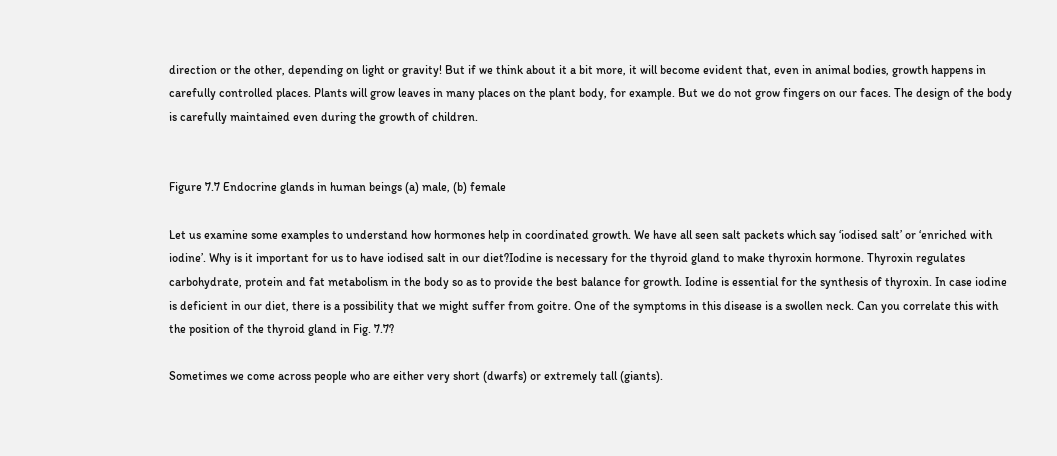direction or the other, depending on light or gravity! But if we think about it a bit more, it will become evident that, even in animal bodies, growth happens in carefully controlled places. Plants will grow leaves in many places on the plant body, for example. But we do not grow fingers on our faces. The design of the body is carefully maintained even during the growth of children.


Figure 7.7 Endocrine glands in human beings (a) male, (b) female

Let us examine some examples to understand how hormones help in coordinated growth. We have all seen salt packets which say ‘iodised salt’ or ‘enriched with iodine’. Why is it important for us to have iodised salt in our diet?Iodine is necessary for the thyroid gland to make thyroxin hormone. Thyroxin regulates carbohydrate, protein and fat metabolism in the body so as to provide the best balance for growth. Iodine is essential for the synthesis of thyroxin. In case iodine is deficient in our diet, there is a possibility that we might suffer from goitre. One of the symptoms in this disease is a swollen neck. Can you correlate this with the position of the thyroid gland in Fig. 7.7?

Sometimes we come across people who are either very short (dwarfs) or extremely tall (giants).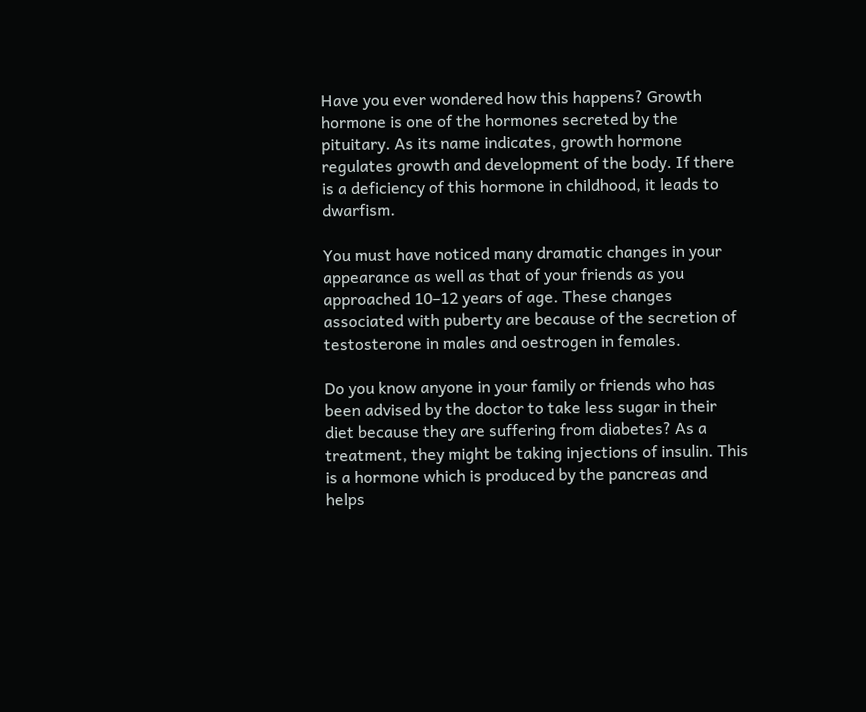Have you ever wondered how this happens? Growth hormone is one of the hormones secreted by the pituitary. As its name indicates, growth hormone regulates growth and development of the body. If there is a deficiency of this hormone in childhood, it leads to dwarfism.

You must have noticed many dramatic changes in your appearance as well as that of your friends as you approached 10–12 years of age. These changes associated with puberty are because of the secretion of testosterone in males and oestrogen in females.

Do you know anyone in your family or friends who has been advised by the doctor to take less sugar in their diet because they are suffering from diabetes? As a treatment, they might be taking injections of insulin. This is a hormone which is produced by the pancreas and helps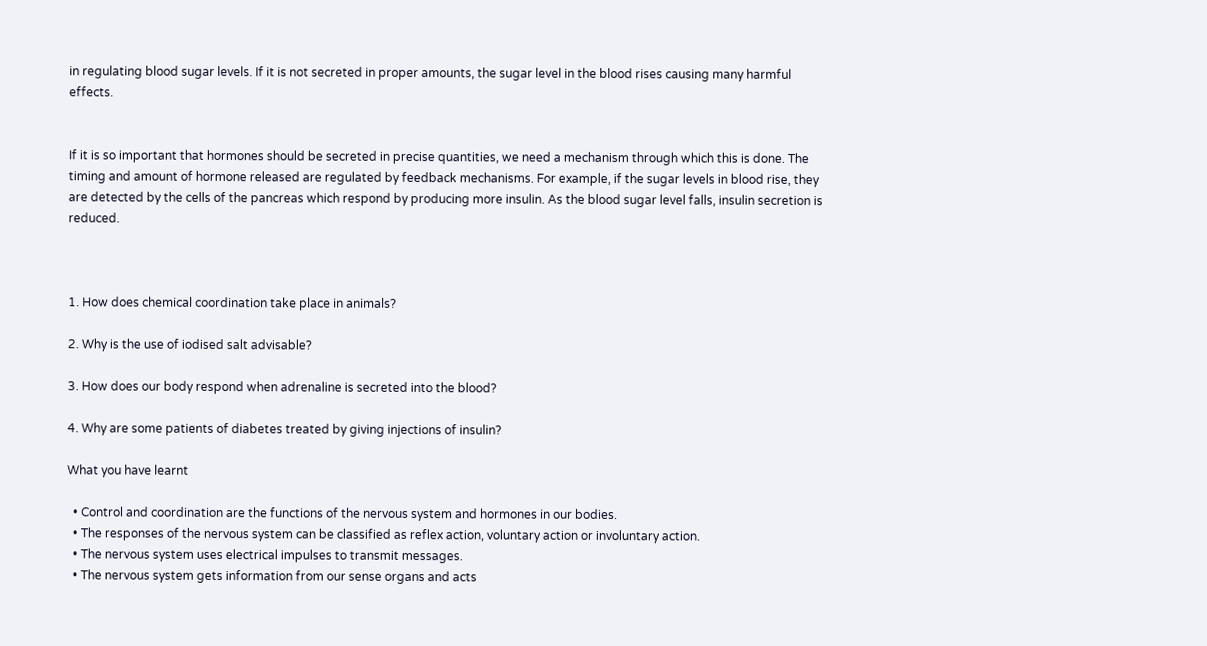in regulating blood sugar levels. If it is not secreted in proper amounts, the sugar level in the blood rises causing many harmful effects.


If it is so important that hormones should be secreted in precise quantities, we need a mechanism through which this is done. The timing and amount of hormone released are regulated by feedback mechanisms. For example, if the sugar levels in blood rise, they are detected by the cells of the pancreas which respond by producing more insulin. As the blood sugar level falls, insulin secretion is reduced.



1. How does chemical coordination take place in animals?

2. Why is the use of iodised salt advisable?

3. How does our body respond when adrenaline is secreted into the blood?

4. Why are some patients of diabetes treated by giving injections of insulin?

What you have learnt

  • Control and coordination are the functions of the nervous system and hormones in our bodies.
  • The responses of the nervous system can be classified as reflex action, voluntary action or involuntary action.
  • The nervous system uses electrical impulses to transmit messages.
  • The nervous system gets information from our sense organs and acts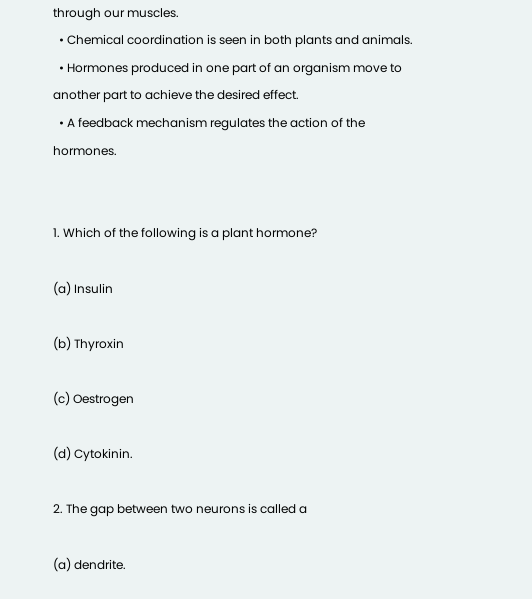through our muscles.
  • Chemical coordination is seen in both plants and animals.
  • Hormones produced in one part of an organism move to another part to achieve the desired effect.
  • A feedback mechanism regulates the action of the hormones.


1. Which of the following is a plant hormone?

(a) Insulin

(b) Thyroxin

(c) Oestrogen

(d) Cytokinin.

2. The gap between two neurons is called a

(a) dendrite.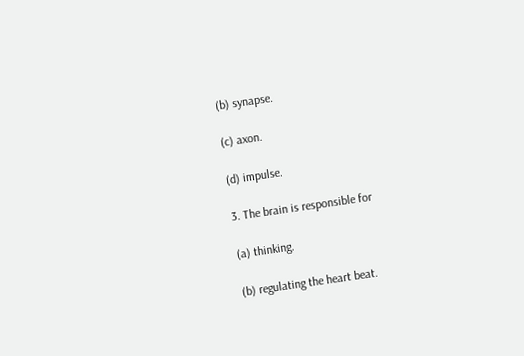(b) synapse.

(c) axon.

(d) impulse.

3. The brain is responsible for

(a) thinking.

(b) regulating the heart beat.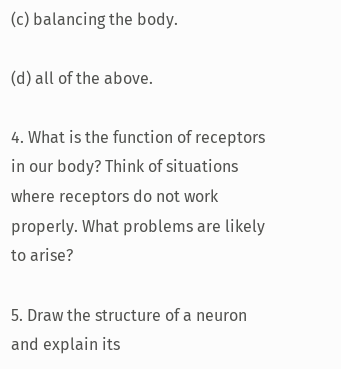(c) balancing the body.

(d) all of the above.

4. What is the function of receptors in our body? Think of situations where receptors do not work properly. What problems are likely to arise?

5. Draw the structure of a neuron and explain its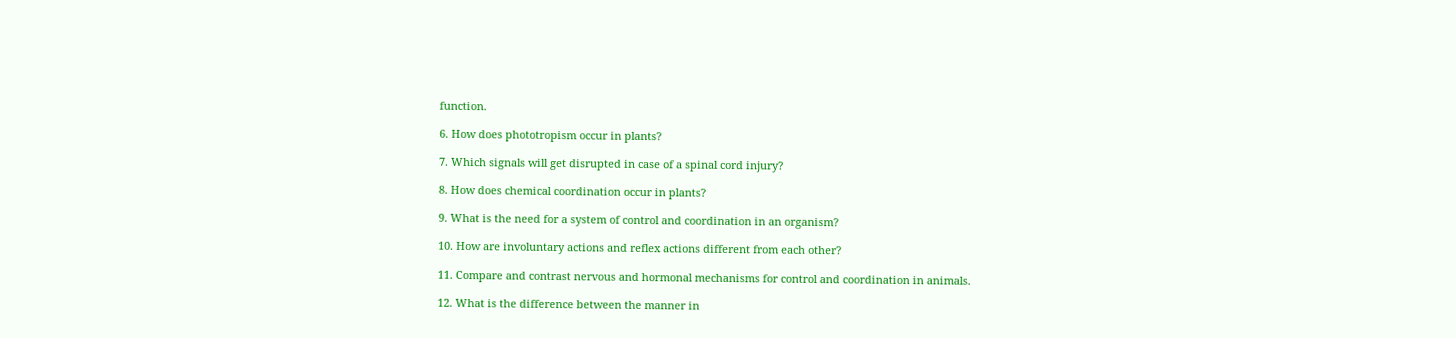function.

6. How does phototropism occur in plants?

7. Which signals will get disrupted in case of a spinal cord injury?

8. How does chemical coordination occur in plants?

9. What is the need for a system of control and coordination in an organism?

10. How are involuntary actions and reflex actions different from each other?

11. Compare and contrast nervous and hormonal mechanisms for control and coordination in animals.

12. What is the difference between the manner in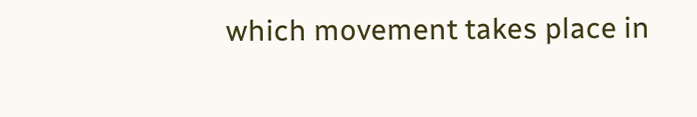which movement takes place in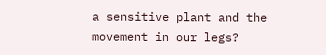a sensitive plant and the movement in our legs?